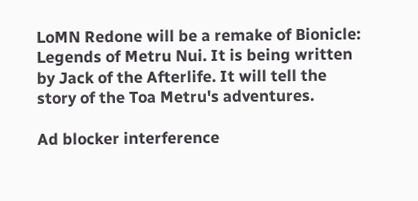LoMN Redone will be a remake of Bionicle: Legends of Metru Nui. It is being written by Jack of the Afterlife. It will tell the story of the Toa Metru's adventures.

Ad blocker interference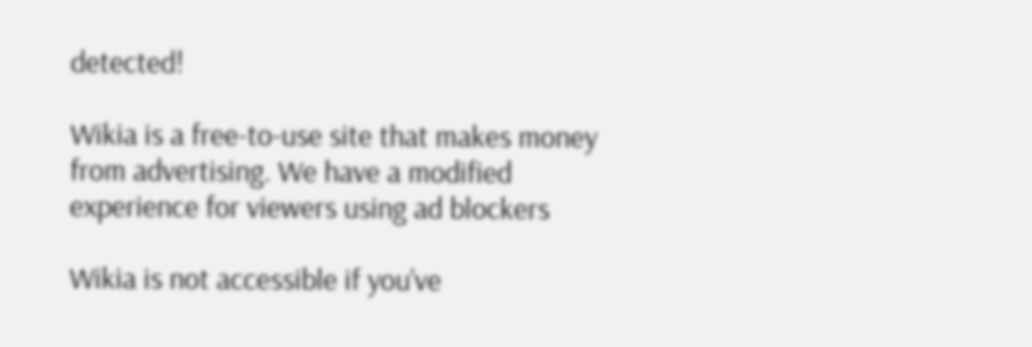detected!

Wikia is a free-to-use site that makes money from advertising. We have a modified experience for viewers using ad blockers

Wikia is not accessible if you’ve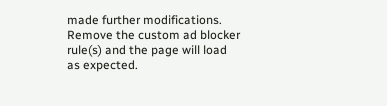made further modifications. Remove the custom ad blocker rule(s) and the page will load as expected.